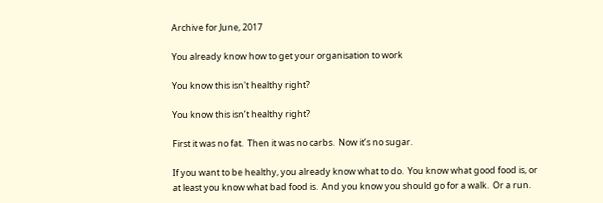Archive for June, 2017

You already know how to get your organisation to work

You know this isn't healthy right?

You know this isn’t healthy right?

First it was no fat.  Then it was no carbs.  Now it’s no sugar.

If you want to be healthy, you already know what to do.  You know what good food is, or at least you know what bad food is.  And you know you should go for a walk.  Or a run.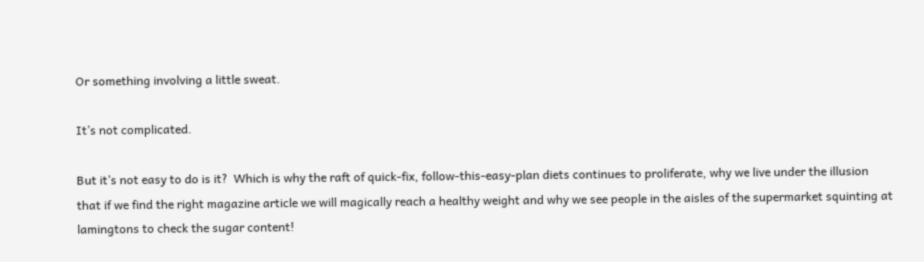Or something involving a little sweat.

It’s not complicated.

But it’s not easy to do is it?  Which is why the raft of quick-fix, follow-this-easy-plan diets continues to proliferate, why we live under the illusion that if we find the right magazine article we will magically reach a healthy weight and why we see people in the aisles of the supermarket squinting at lamingtons to check the sugar content!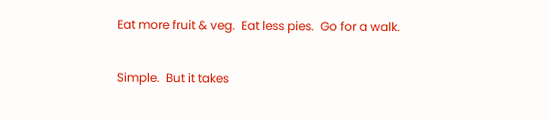Eat more fruit & veg.  Eat less pies.  Go for a walk.

Simple.  But it takes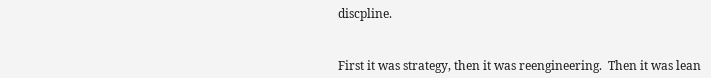discpline.


First it was strategy, then it was reengineering.  Then it was lean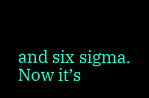and six sigma.  Now it’s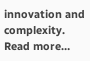innovation and complexity. Read more…